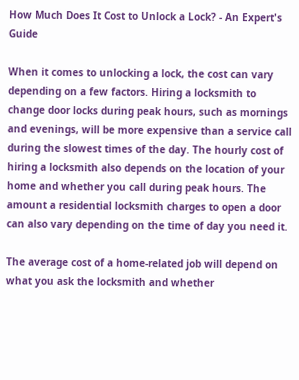How Much Does It Cost to Unlock a Lock? - An Expert's Guide

When it comes to unlocking a lock, the cost can vary depending on a few factors. Hiring a locksmith to change door locks during peak hours, such as mornings and evenings, will be more expensive than a service call during the slowest times of the day. The hourly cost of hiring a locksmith also depends on the location of your home and whether you call during peak hours. The amount a residential locksmith charges to open a door can also vary depending on the time of day you need it.

The average cost of a home-related job will depend on what you ask the locksmith and whether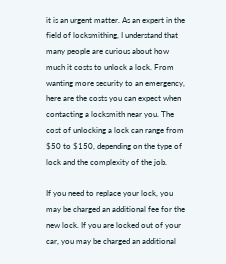it is an urgent matter. As an expert in the field of locksmithing, I understand that many people are curious about how much it costs to unlock a lock. From wanting more security to an emergency, here are the costs you can expect when contacting a locksmith near you. The cost of unlocking a lock can range from $50 to $150, depending on the type of lock and the complexity of the job.

If you need to replace your lock, you may be charged an additional fee for the new lock. If you are locked out of your car, you may be charged an additional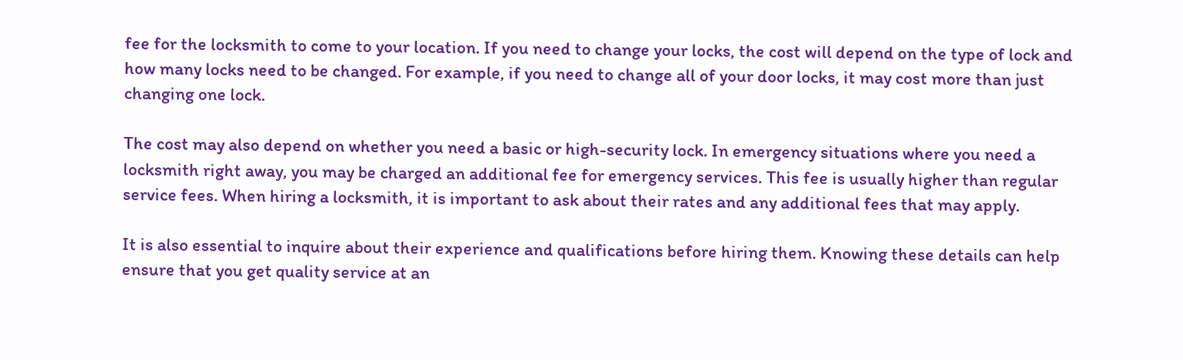fee for the locksmith to come to your location. If you need to change your locks, the cost will depend on the type of lock and how many locks need to be changed. For example, if you need to change all of your door locks, it may cost more than just changing one lock.

The cost may also depend on whether you need a basic or high-security lock. In emergency situations where you need a locksmith right away, you may be charged an additional fee for emergency services. This fee is usually higher than regular service fees. When hiring a locksmith, it is important to ask about their rates and any additional fees that may apply.

It is also essential to inquire about their experience and qualifications before hiring them. Knowing these details can help ensure that you get quality service at an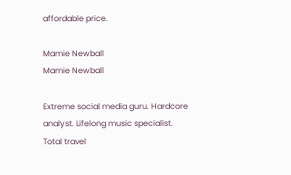affordable price.

Mamie Newball
Mamie Newball

Extreme social media guru. Hardcore analyst. Lifelong music specialist. Total travel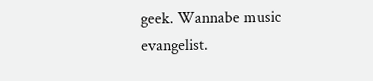geek. Wannabe music evangelist.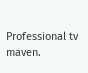Professional tv maven.